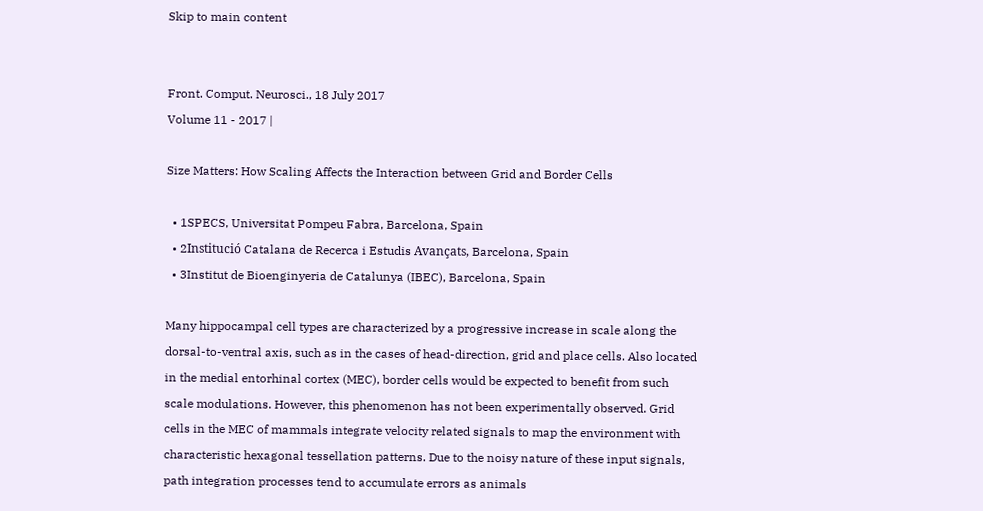Skip to main content


Front. Comput. Neurosci., 18 July 2017
Volume 11 - 2017 |

Size Matters: How Scaling Affects the Interaction between Grid and Border Cells

  • 1SPECS, Universitat Pompeu Fabra, Barcelona, Spain
  • 2Institució Catalana de Recerca i Estudis Avançats, Barcelona, Spain
  • 3Institut de Bioenginyeria de Catalunya (IBEC), Barcelona, Spain

Many hippocampal cell types are characterized by a progressive increase in scale along the dorsal-to-ventral axis, such as in the cases of head-direction, grid and place cells. Also located in the medial entorhinal cortex (MEC), border cells would be expected to benefit from such scale modulations. However, this phenomenon has not been experimentally observed. Grid cells in the MEC of mammals integrate velocity related signals to map the environment with characteristic hexagonal tessellation patterns. Due to the noisy nature of these input signals, path integration processes tend to accumulate errors as animals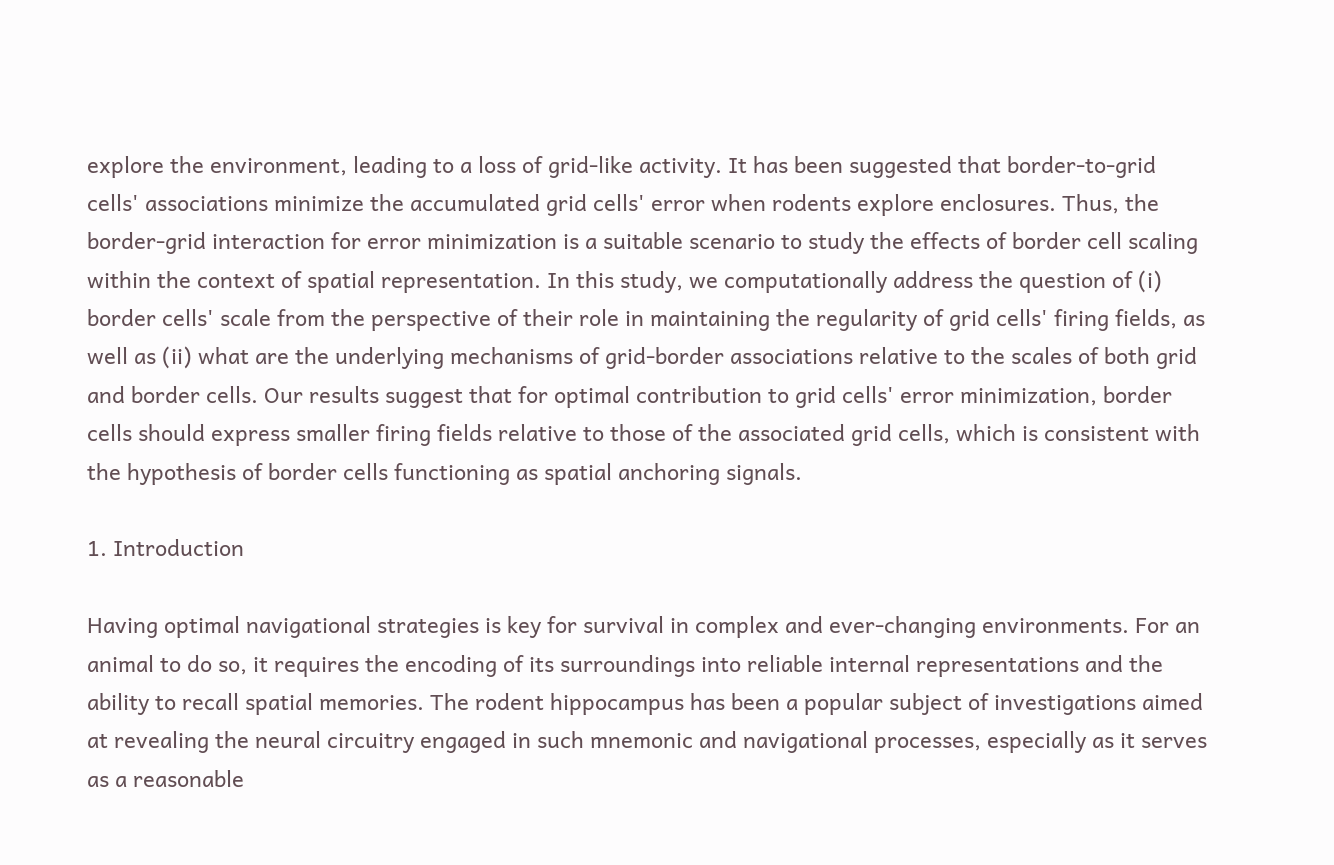explore the environment, leading to a loss of grid-like activity. It has been suggested that border-to-grid cells' associations minimize the accumulated grid cells' error when rodents explore enclosures. Thus, the border-grid interaction for error minimization is a suitable scenario to study the effects of border cell scaling within the context of spatial representation. In this study, we computationally address the question of (i) border cells' scale from the perspective of their role in maintaining the regularity of grid cells' firing fields, as well as (ii) what are the underlying mechanisms of grid-border associations relative to the scales of both grid and border cells. Our results suggest that for optimal contribution to grid cells' error minimization, border cells should express smaller firing fields relative to those of the associated grid cells, which is consistent with the hypothesis of border cells functioning as spatial anchoring signals.

1. Introduction

Having optimal navigational strategies is key for survival in complex and ever-changing environments. For an animal to do so, it requires the encoding of its surroundings into reliable internal representations and the ability to recall spatial memories. The rodent hippocampus has been a popular subject of investigations aimed at revealing the neural circuitry engaged in such mnemonic and navigational processes, especially as it serves as a reasonable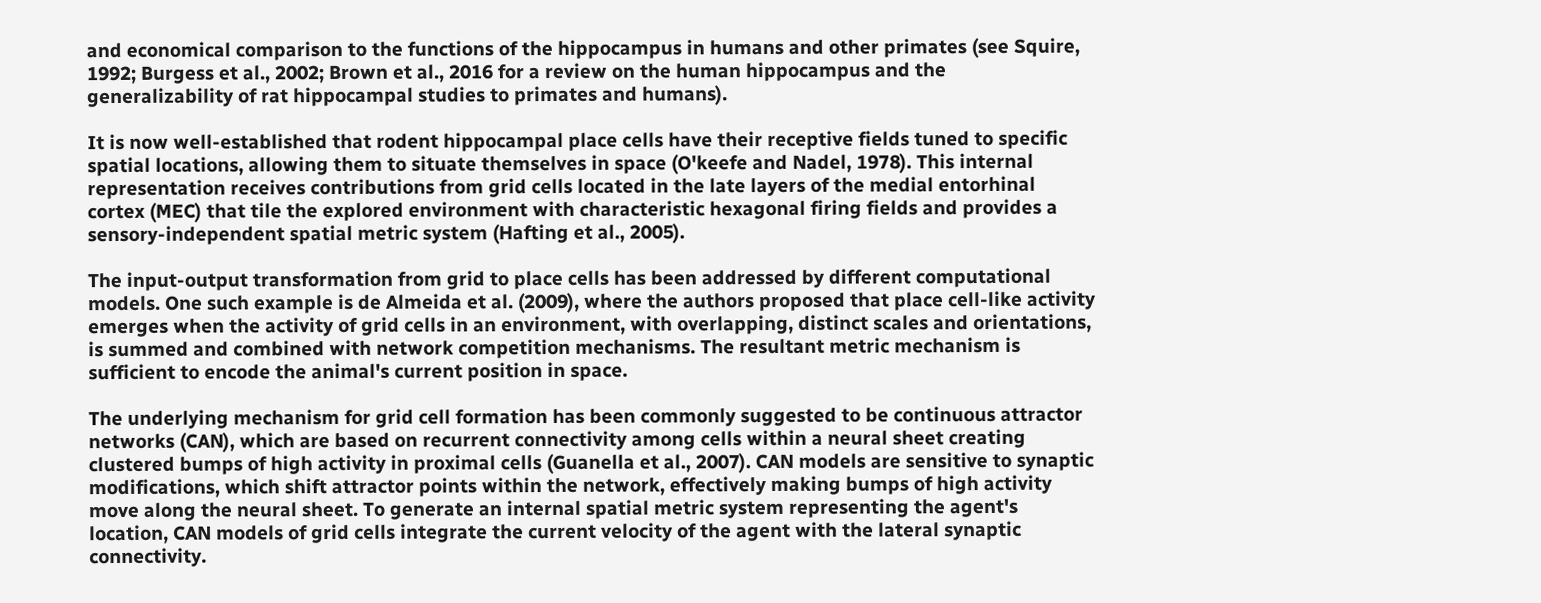and economical comparison to the functions of the hippocampus in humans and other primates (see Squire, 1992; Burgess et al., 2002; Brown et al., 2016 for a review on the human hippocampus and the generalizability of rat hippocampal studies to primates and humans).

It is now well-established that rodent hippocampal place cells have their receptive fields tuned to specific spatial locations, allowing them to situate themselves in space (O'keefe and Nadel, 1978). This internal representation receives contributions from grid cells located in the late layers of the medial entorhinal cortex (MEC) that tile the explored environment with characteristic hexagonal firing fields and provides a sensory-independent spatial metric system (Hafting et al., 2005).

The input-output transformation from grid to place cells has been addressed by different computational models. One such example is de Almeida et al. (2009), where the authors proposed that place cell-like activity emerges when the activity of grid cells in an environment, with overlapping, distinct scales and orientations, is summed and combined with network competition mechanisms. The resultant metric mechanism is sufficient to encode the animal's current position in space.

The underlying mechanism for grid cell formation has been commonly suggested to be continuous attractor networks (CAN), which are based on recurrent connectivity among cells within a neural sheet creating clustered bumps of high activity in proximal cells (Guanella et al., 2007). CAN models are sensitive to synaptic modifications, which shift attractor points within the network, effectively making bumps of high activity move along the neural sheet. To generate an internal spatial metric system representing the agent's location, CAN models of grid cells integrate the current velocity of the agent with the lateral synaptic connectivity.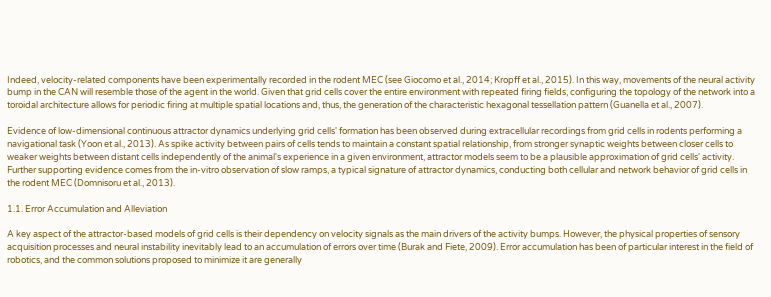Indeed, velocity-related components have been experimentally recorded in the rodent MEC (see Giocomo et al., 2014; Kropff et al., 2015). In this way, movements of the neural activity bump in the CAN will resemble those of the agent in the world. Given that grid cells cover the entire environment with repeated firing fields, configuring the topology of the network into a toroidal architecture allows for periodic firing at multiple spatial locations and, thus, the generation of the characteristic hexagonal tessellation pattern (Guanella et al., 2007).

Evidence of low-dimensional continuous attractor dynamics underlying grid cells' formation has been observed during extracellular recordings from grid cells in rodents performing a navigational task (Yoon et al., 2013). As spike activity between pairs of cells tends to maintain a constant spatial relationship, from stronger synaptic weights between closer cells to weaker weights between distant cells independently of the animal's experience in a given environment, attractor models seem to be a plausible approximation of grid cells' activity. Further supporting evidence comes from the in-vitro observation of slow ramps, a typical signature of attractor dynamics, conducting both cellular and network behavior of grid cells in the rodent MEC (Domnisoru et al., 2013).

1.1. Error Accumulation and Alleviation

A key aspect of the attractor-based models of grid cells is their dependency on velocity signals as the main drivers of the activity bumps. However, the physical properties of sensory acquisition processes and neural instability inevitably lead to an accumulation of errors over time (Burak and Fiete, 2009). Error accumulation has been of particular interest in the field of robotics, and the common solutions proposed to minimize it are generally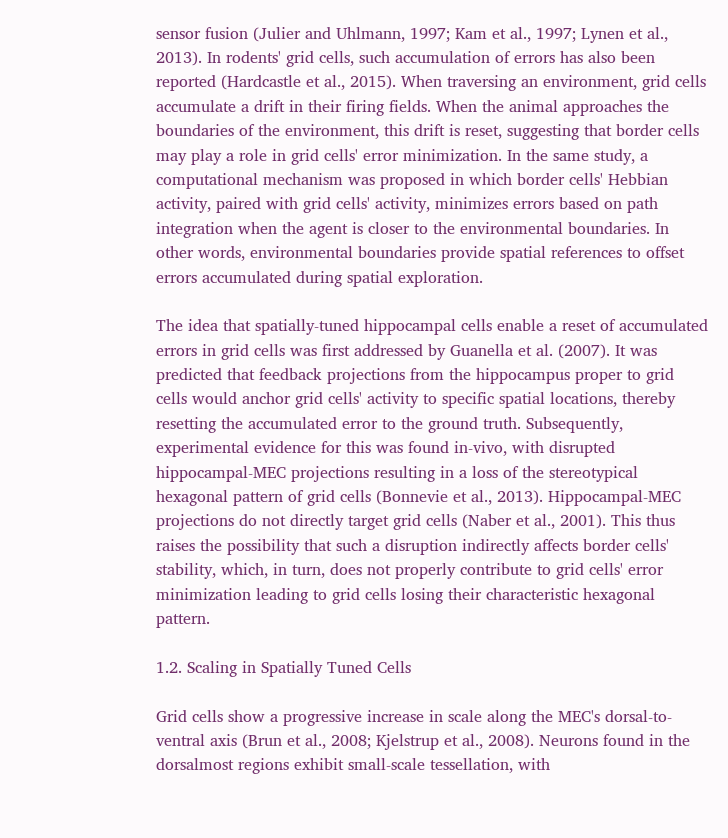sensor fusion (Julier and Uhlmann, 1997; Kam et al., 1997; Lynen et al., 2013). In rodents' grid cells, such accumulation of errors has also been reported (Hardcastle et al., 2015). When traversing an environment, grid cells accumulate a drift in their firing fields. When the animal approaches the boundaries of the environment, this drift is reset, suggesting that border cells may play a role in grid cells' error minimization. In the same study, a computational mechanism was proposed in which border cells' Hebbian activity, paired with grid cells' activity, minimizes errors based on path integration when the agent is closer to the environmental boundaries. In other words, environmental boundaries provide spatial references to offset errors accumulated during spatial exploration.

The idea that spatially-tuned hippocampal cells enable a reset of accumulated errors in grid cells was first addressed by Guanella et al. (2007). It was predicted that feedback projections from the hippocampus proper to grid cells would anchor grid cells' activity to specific spatial locations, thereby resetting the accumulated error to the ground truth. Subsequently, experimental evidence for this was found in-vivo, with disrupted hippocampal-MEC projections resulting in a loss of the stereotypical hexagonal pattern of grid cells (Bonnevie et al., 2013). Hippocampal-MEC projections do not directly target grid cells (Naber et al., 2001). This thus raises the possibility that such a disruption indirectly affects border cells' stability, which, in turn, does not properly contribute to grid cells' error minimization leading to grid cells losing their characteristic hexagonal pattern.

1.2. Scaling in Spatially Tuned Cells

Grid cells show a progressive increase in scale along the MEC's dorsal-to-ventral axis (Brun et al., 2008; Kjelstrup et al., 2008). Neurons found in the dorsalmost regions exhibit small-scale tessellation, with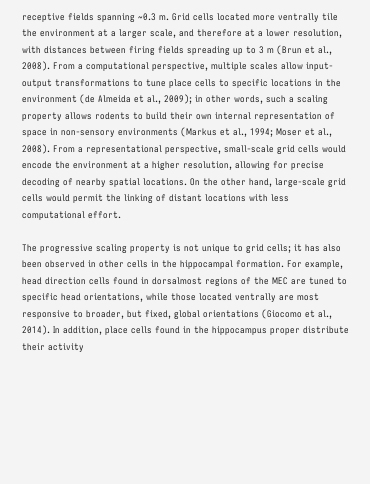receptive fields spanning ~0.3 m. Grid cells located more ventrally tile the environment at a larger scale, and therefore at a lower resolution, with distances between firing fields spreading up to 3 m (Brun et al., 2008). From a computational perspective, multiple scales allow input-output transformations to tune place cells to specific locations in the environment (de Almeida et al., 2009); in other words, such a scaling property allows rodents to build their own internal representation of space in non-sensory environments (Markus et al., 1994; Moser et al., 2008). From a representational perspective, small-scale grid cells would encode the environment at a higher resolution, allowing for precise decoding of nearby spatial locations. On the other hand, large-scale grid cells would permit the linking of distant locations with less computational effort.

The progressive scaling property is not unique to grid cells; it has also been observed in other cells in the hippocampal formation. For example, head direction cells found in dorsalmost regions of the MEC are tuned to specific head orientations, while those located ventrally are most responsive to broader, but fixed, global orientations (Giocomo et al., 2014). In addition, place cells found in the hippocampus proper distribute their activity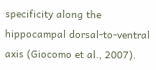specificity along the hippocampal dorsal-to-ventral axis (Giocomo et al., 2007).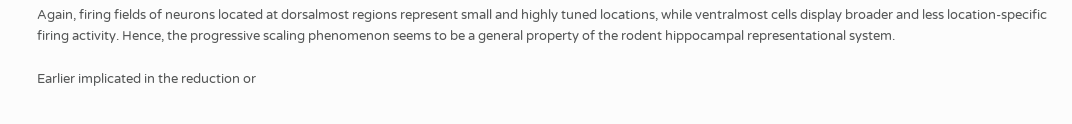Again, firing fields of neurons located at dorsalmost regions represent small and highly tuned locations, while ventralmost cells display broader and less location-specific firing activity. Hence, the progressive scaling phenomenon seems to be a general property of the rodent hippocampal representational system.

Earlier implicated in the reduction or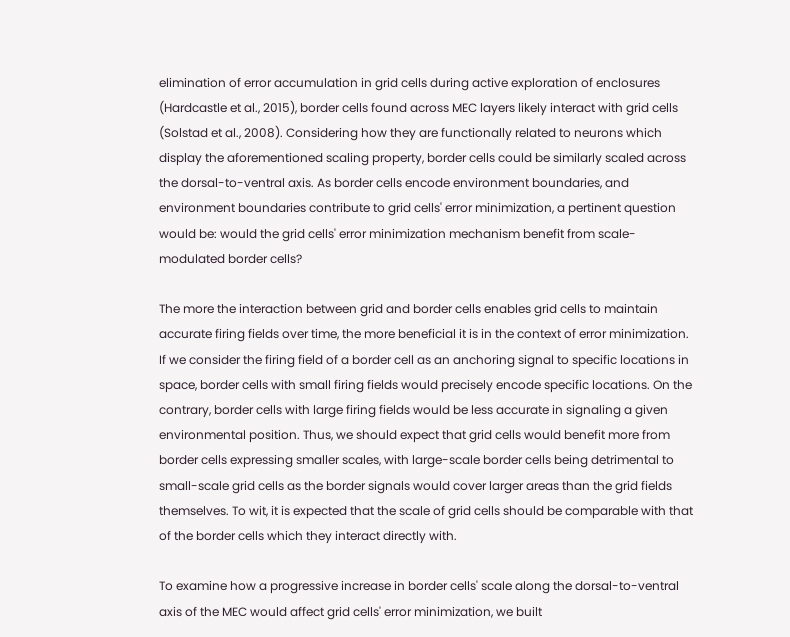elimination of error accumulation in grid cells during active exploration of enclosures (Hardcastle et al., 2015), border cells found across MEC layers likely interact with grid cells (Solstad et al., 2008). Considering how they are functionally related to neurons which display the aforementioned scaling property, border cells could be similarly scaled across the dorsal-to-ventral axis. As border cells encode environment boundaries, and environment boundaries contribute to grid cells' error minimization, a pertinent question would be: would the grid cells' error minimization mechanism benefit from scale-modulated border cells?

The more the interaction between grid and border cells enables grid cells to maintain accurate firing fields over time, the more beneficial it is in the context of error minimization. If we consider the firing field of a border cell as an anchoring signal to specific locations in space, border cells with small firing fields would precisely encode specific locations. On the contrary, border cells with large firing fields would be less accurate in signaling a given environmental position. Thus, we should expect that grid cells would benefit more from border cells expressing smaller scales, with large-scale border cells being detrimental to small-scale grid cells as the border signals would cover larger areas than the grid fields themselves. To wit, it is expected that the scale of grid cells should be comparable with that of the border cells which they interact directly with.

To examine how a progressive increase in border cells' scale along the dorsal-to-ventral axis of the MEC would affect grid cells' error minimization, we built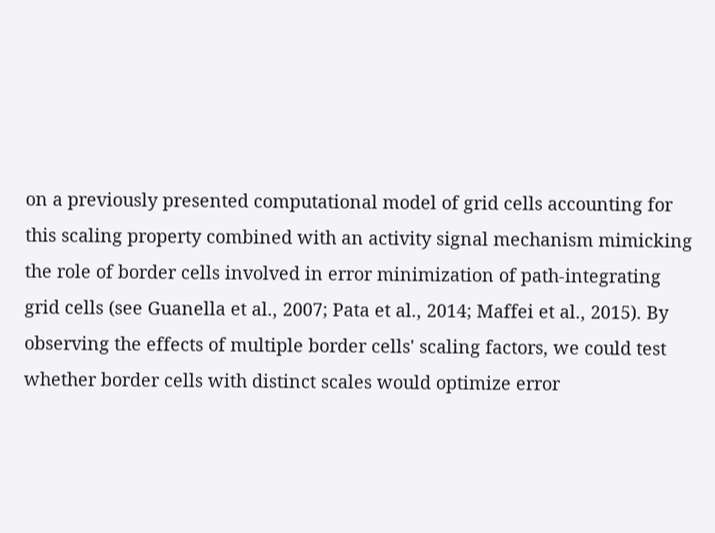on a previously presented computational model of grid cells accounting for this scaling property combined with an activity signal mechanism mimicking the role of border cells involved in error minimization of path-integrating grid cells (see Guanella et al., 2007; Pata et al., 2014; Maffei et al., 2015). By observing the effects of multiple border cells' scaling factors, we could test whether border cells with distinct scales would optimize error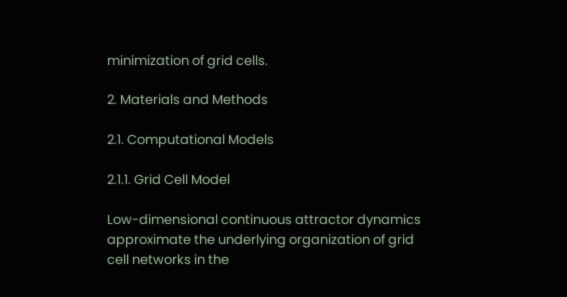minimization of grid cells.

2. Materials and Methods

2.1. Computational Models

2.1.1. Grid Cell Model

Low-dimensional continuous attractor dynamics approximate the underlying organization of grid cell networks in the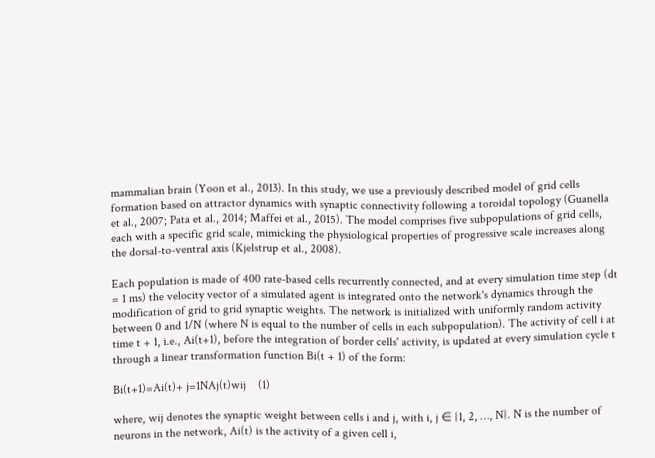mammalian brain (Yoon et al., 2013). In this study, we use a previously described model of grid cells formation based on attractor dynamics with synaptic connectivity following a toroidal topology (Guanella et al., 2007; Pata et al., 2014; Maffei et al., 2015). The model comprises five subpopulations of grid cells, each with a specific grid scale, mimicking the physiological properties of progressive scale increases along the dorsal-to-ventral axis (Kjelstrup et al., 2008).

Each population is made of 400 rate-based cells recurrently connected, and at every simulation time step (dt = 1 ms) the velocity vector of a simulated agent is integrated onto the network's dynamics through the modification of grid to grid synaptic weights. The network is initialized with uniformly random activity between 0 and 1/N (where N is equal to the number of cells in each subpopulation). The activity of cell i at time t + 1, i.e., Ai(t+1), before the integration of border cells' activity, is updated at every simulation cycle t through a linear transformation function Bi(t + 1) of the form:

Bi(t+1)=Ai(t)+ j=1NAj(t)wij    (1)

where, wij denotes the synaptic weight between cells i and j, with i, j ∈ {1, 2, …, N}. N is the number of neurons in the network, Ai(t) is the activity of a given cell i,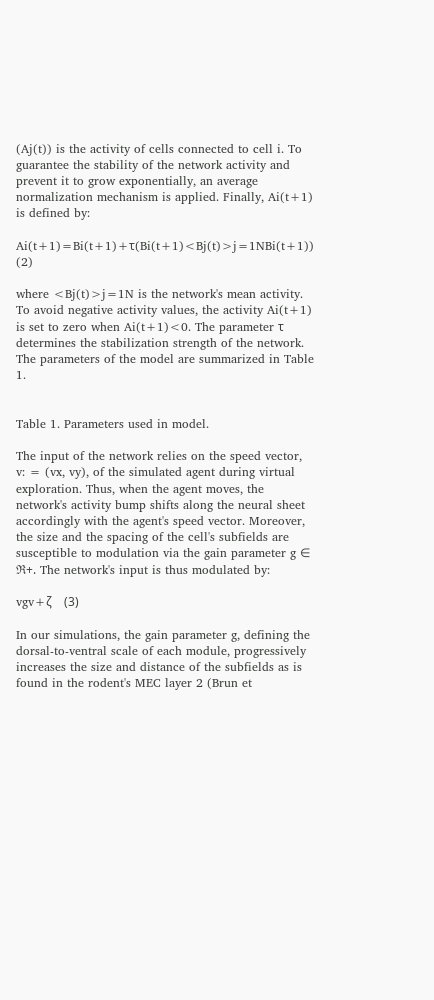(Aj(t)) is the activity of cells connected to cell i. To guarantee the stability of the network activity and prevent it to grow exponentially, an average normalization mechanism is applied. Finally, Ai(t+1) is defined by:

Ai(t+1)=Bi(t+1)+τ(Bi(t+1)<Bj(t)>j=1NBi(t+1))    (2)

where <Bj(t)>j=1N is the network's mean activity. To avoid negative activity values, the activity Ai(t+1) is set to zero when Ai(t+1)<0. The parameter τ determines the stabilization strength of the network. The parameters of the model are summarized in Table 1.


Table 1. Parameters used in model.

The input of the network relies on the speed vector, v: = (vx, vy), of the simulated agent during virtual exploration. Thus, when the agent moves, the network's activity bump shifts along the neural sheet accordingly with the agent's speed vector. Moreover, the size and the spacing of the cell's subfields are susceptible to modulation via the gain parameter g ∈ ℜ+. The network's input is thus modulated by:

vgv+ζ    (3)

In our simulations, the gain parameter g, defining the dorsal-to-ventral scale of each module, progressively increases the size and distance of the subfields as is found in the rodent's MEC layer 2 (Brun et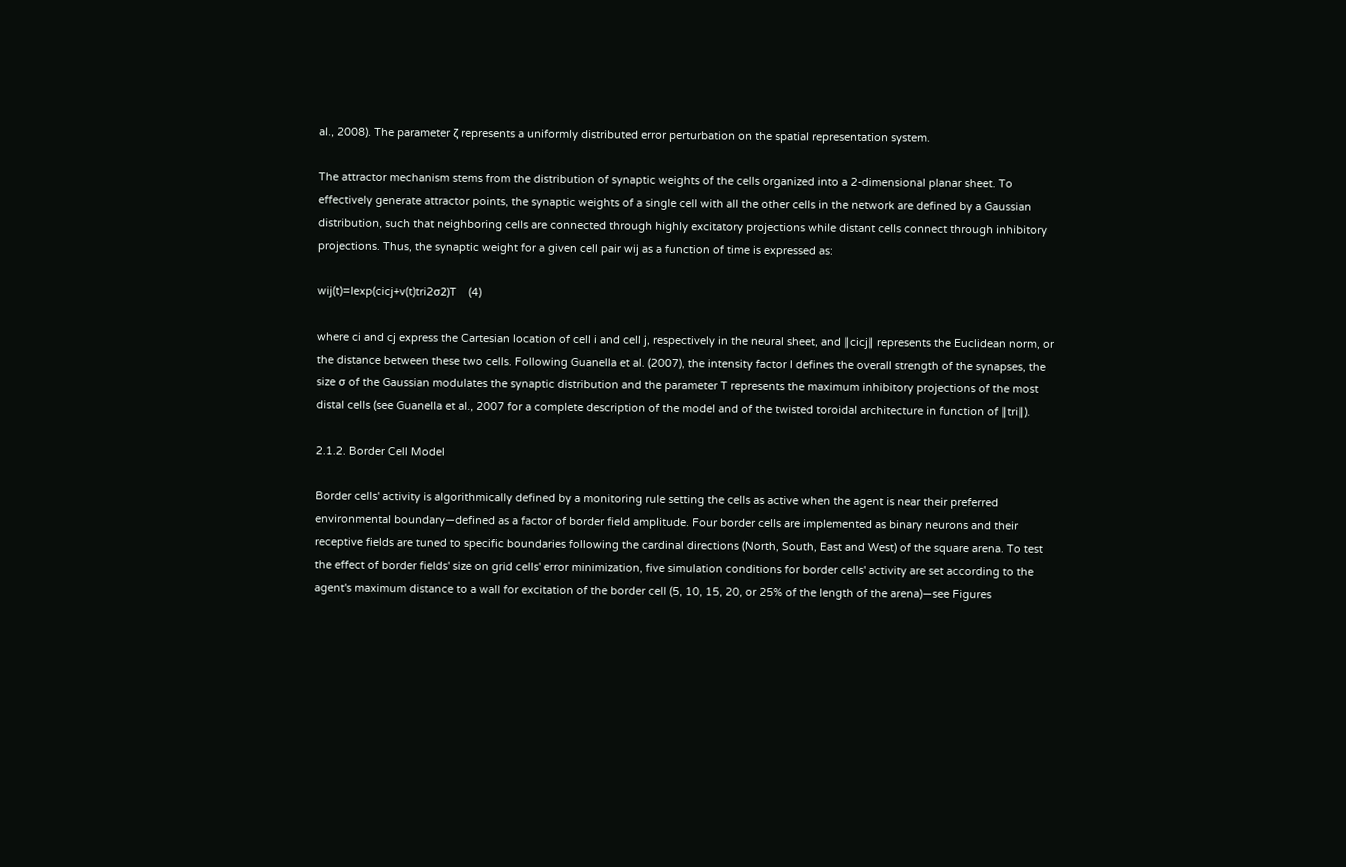al., 2008). The parameter ζ represents a uniformly distributed error perturbation on the spatial representation system.

The attractor mechanism stems from the distribution of synaptic weights of the cells organized into a 2-dimensional planar sheet. To effectively generate attractor points, the synaptic weights of a single cell with all the other cells in the network are defined by a Gaussian distribution, such that neighboring cells are connected through highly excitatory projections while distant cells connect through inhibitory projections. Thus, the synaptic weight for a given cell pair wij as a function of time is expressed as:

wij(t)=Iexp(cicj+v(t)tri2σ2)T    (4)

where ci and cj express the Cartesian location of cell i and cell j, respectively in the neural sheet, and ∥cicj∥ represents the Euclidean norm, or the distance between these two cells. Following Guanella et al. (2007), the intensity factor I defines the overall strength of the synapses, the size σ of the Gaussian modulates the synaptic distribution and the parameter T represents the maximum inhibitory projections of the most distal cells (see Guanella et al., 2007 for a complete description of the model and of the twisted toroidal architecture in function of ∥tri∥).

2.1.2. Border Cell Model

Border cells' activity is algorithmically defined by a monitoring rule setting the cells as active when the agent is near their preferred environmental boundary—defined as a factor of border field amplitude. Four border cells are implemented as binary neurons and their receptive fields are tuned to specific boundaries following the cardinal directions (North, South, East and West) of the square arena. To test the effect of border fields' size on grid cells' error minimization, five simulation conditions for border cells' activity are set according to the agent's maximum distance to a wall for excitation of the border cell (5, 10, 15, 20, or 25% of the length of the arena)—see Figures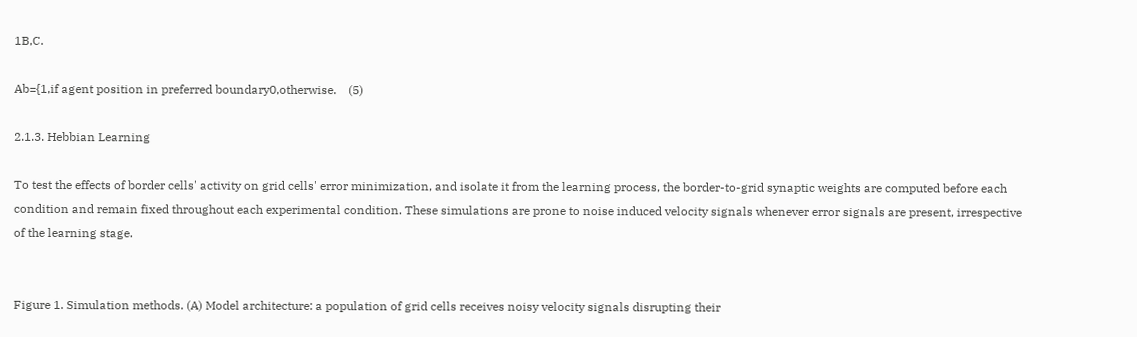1B,C.

Ab={1,if agent position in preferred boundary0,otherwise.    (5)

2.1.3. Hebbian Learning

To test the effects of border cells' activity on grid cells' error minimization, and isolate it from the learning process, the border-to-grid synaptic weights are computed before each condition and remain fixed throughout each experimental condition. These simulations are prone to noise induced velocity signals whenever error signals are present, irrespective of the learning stage.


Figure 1. Simulation methods. (A) Model architecture: a population of grid cells receives noisy velocity signals disrupting their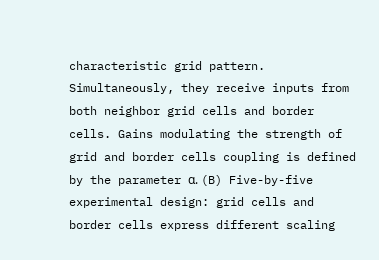characteristic grid pattern. Simultaneously, they receive inputs from both neighbor grid cells and border cells. Gains modulating the strength of grid and border cells coupling is defined by the parameter α. (B) Five-by-five experimental design: grid cells and border cells express different scaling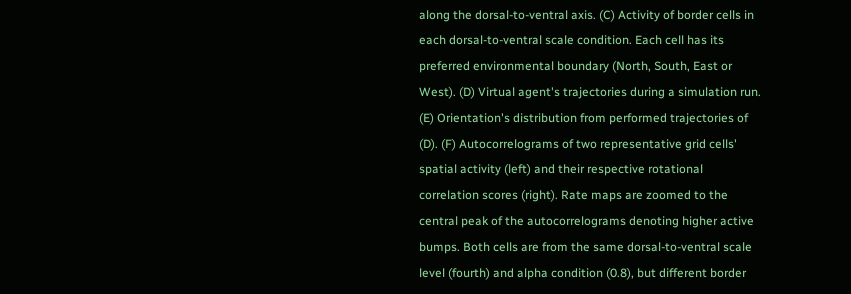along the dorsal-to-ventral axis. (C) Activity of border cells in each dorsal-to-ventral scale condition. Each cell has its preferred environmental boundary (North, South, East or West). (D) Virtual agent's trajectories during a simulation run. (E) Orientation's distribution from performed trajectories of (D). (F) Autocorrelograms of two representative grid cells' spatial activity (left) and their respective rotational correlation scores (right). Rate maps are zoomed to the central peak of the autocorrelograms denoting higher active bumps. Both cells are from the same dorsal-to-ventral scale level (fourth) and alpha condition (0.8), but different border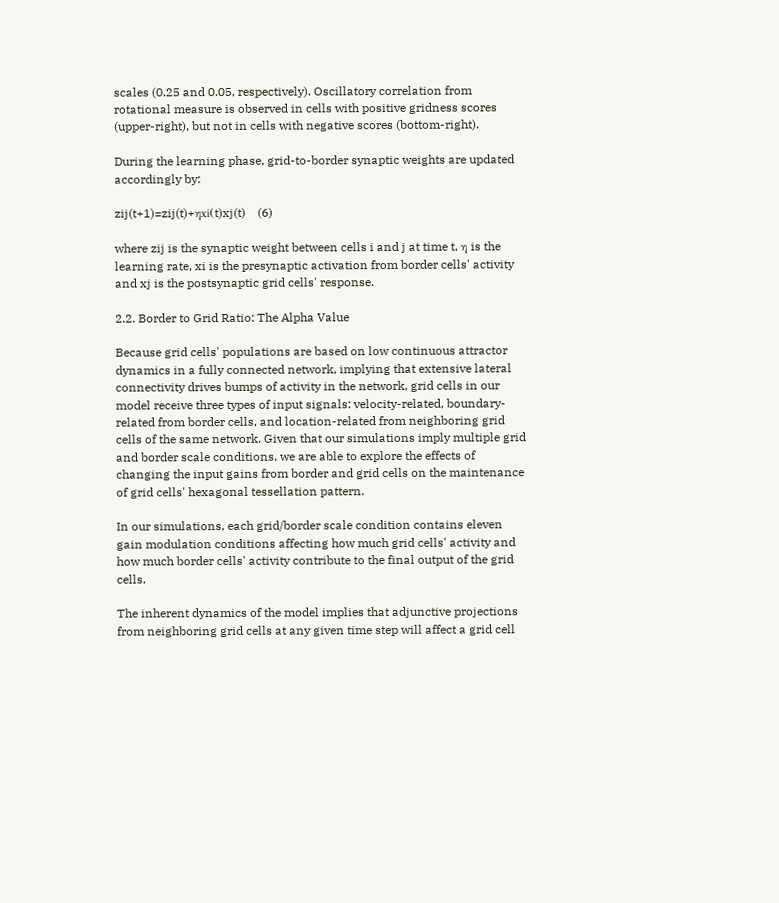scales (0.25 and 0.05, respectively). Oscillatory correlation from rotational measure is observed in cells with positive gridness scores (upper-right), but not in cells with negative scores (bottom-right).

During the learning phase, grid-to-border synaptic weights are updated accordingly by:

zij(t+1)=zij(t)+ηxi(t)xj(t)    (6)

where zij is the synaptic weight between cells i and j at time t, η is the learning rate, xi is the presynaptic activation from border cells' activity and xj is the postsynaptic grid cells' response.

2.2. Border to Grid Ratio: The Alpha Value

Because grid cells' populations are based on low continuous attractor dynamics in a fully connected network, implying that extensive lateral connectivity drives bumps of activity in the network, grid cells in our model receive three types of input signals: velocity-related, boundary-related from border cells, and location-related from neighboring grid cells of the same network. Given that our simulations imply multiple grid and border scale conditions, we are able to explore the effects of changing the input gains from border and grid cells on the maintenance of grid cells' hexagonal tessellation pattern.

In our simulations, each grid/border scale condition contains eleven gain modulation conditions affecting how much grid cells' activity and how much border cells' activity contribute to the final output of the grid cells.

The inherent dynamics of the model implies that adjunctive projections from neighboring grid cells at any given time step will affect a grid cell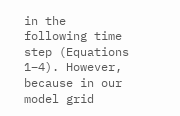in the following time step (Equations 1–4). However, because in our model grid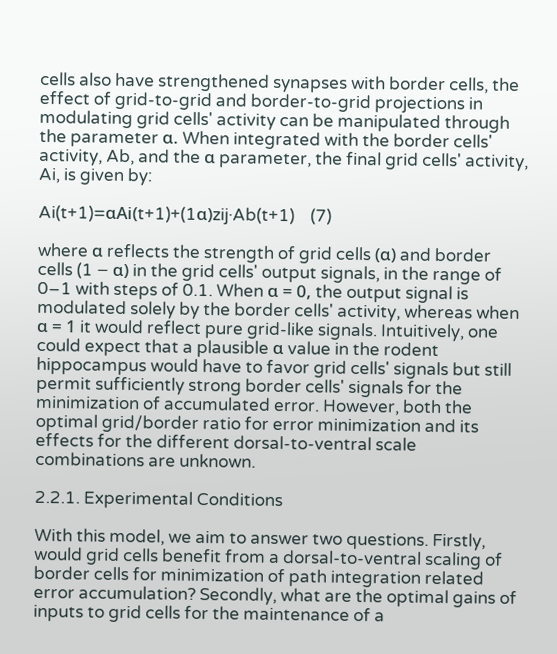cells also have strengthened synapses with border cells, the effect of grid-to-grid and border-to-grid projections in modulating grid cells' activity can be manipulated through the parameter α. When integrated with the border cells' activity, Ab, and the α parameter, the final grid cells' activity, Ai, is given by:

Ai(t+1)=αAi(t+1)+(1α)zij·Ab(t+1)    (7)

where α reflects the strength of grid cells (α) and border cells (1 − α) in the grid cells' output signals, in the range of 0–1 with steps of 0.1. When α = 0, the output signal is modulated solely by the border cells' activity, whereas when α = 1 it would reflect pure grid-like signals. Intuitively, one could expect that a plausible α value in the rodent hippocampus would have to favor grid cells' signals but still permit sufficiently strong border cells' signals for the minimization of accumulated error. However, both the optimal grid/border ratio for error minimization and its effects for the different dorsal-to-ventral scale combinations are unknown.

2.2.1. Experimental Conditions

With this model, we aim to answer two questions. Firstly, would grid cells benefit from a dorsal-to-ventral scaling of border cells for minimization of path integration related error accumulation? Secondly, what are the optimal gains of inputs to grid cells for the maintenance of a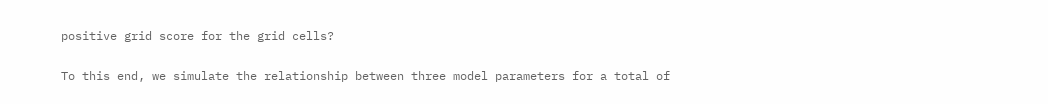positive grid score for the grid cells?

To this end, we simulate the relationship between three model parameters for a total of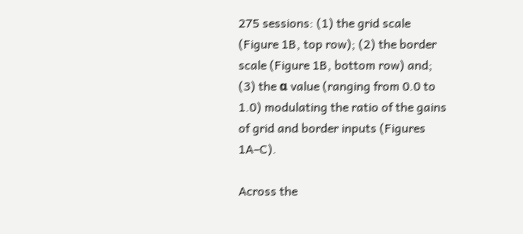275 sessions: (1) the grid scale (Figure 1B, top row); (2) the border scale (Figure 1B, bottom row) and; (3) the α value (ranging from 0.0 to 1.0) modulating the ratio of the gains of grid and border inputs (Figures 1A–C).

Across the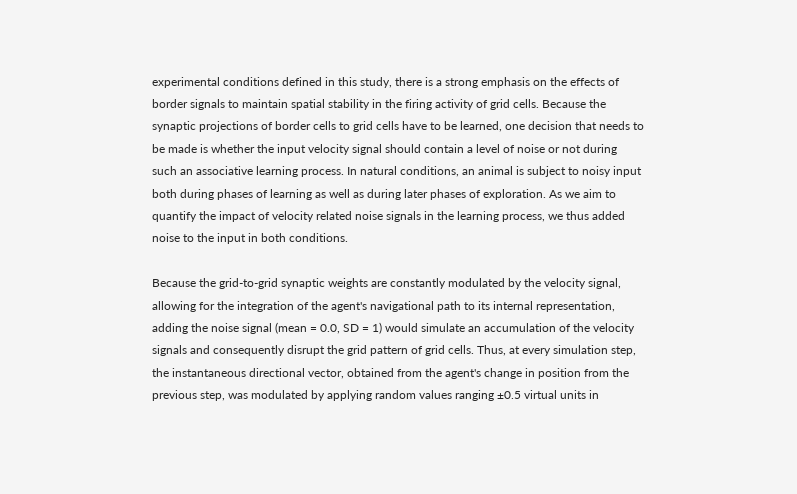experimental conditions defined in this study, there is a strong emphasis on the effects of border signals to maintain spatial stability in the firing activity of grid cells. Because the synaptic projections of border cells to grid cells have to be learned, one decision that needs to be made is whether the input velocity signal should contain a level of noise or not during such an associative learning process. In natural conditions, an animal is subject to noisy input both during phases of learning as well as during later phases of exploration. As we aim to quantify the impact of velocity related noise signals in the learning process, we thus added noise to the input in both conditions.

Because the grid-to-grid synaptic weights are constantly modulated by the velocity signal, allowing for the integration of the agent's navigational path to its internal representation, adding the noise signal (mean = 0.0, SD = 1) would simulate an accumulation of the velocity signals and consequently disrupt the grid pattern of grid cells. Thus, at every simulation step, the instantaneous directional vector, obtained from the agent's change in position from the previous step, was modulated by applying random values ranging ±0.5 virtual units in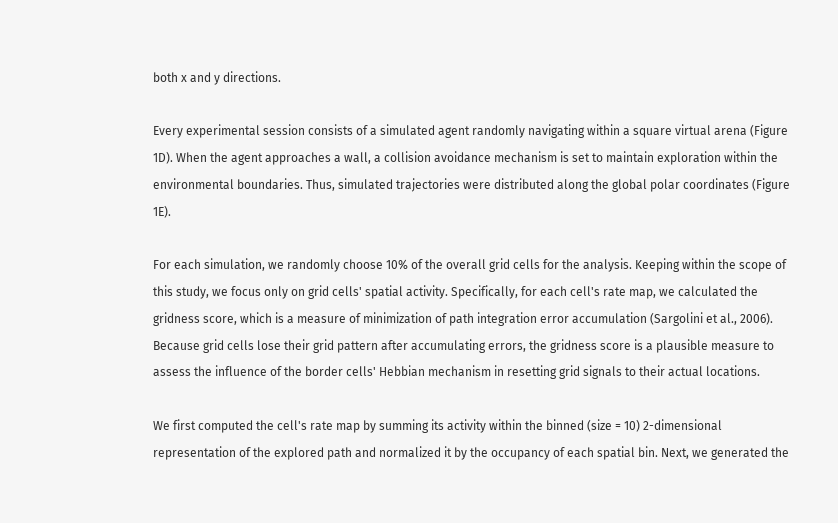both x and y directions.

Every experimental session consists of a simulated agent randomly navigating within a square virtual arena (Figure 1D). When the agent approaches a wall, a collision avoidance mechanism is set to maintain exploration within the environmental boundaries. Thus, simulated trajectories were distributed along the global polar coordinates (Figure 1E).

For each simulation, we randomly choose 10% of the overall grid cells for the analysis. Keeping within the scope of this study, we focus only on grid cells' spatial activity. Specifically, for each cell's rate map, we calculated the gridness score, which is a measure of minimization of path integration error accumulation (Sargolini et al., 2006). Because grid cells lose their grid pattern after accumulating errors, the gridness score is a plausible measure to assess the influence of the border cells' Hebbian mechanism in resetting grid signals to their actual locations.

We first computed the cell's rate map by summing its activity within the binned (size = 10) 2-dimensional representation of the explored path and normalized it by the occupancy of each spatial bin. Next, we generated the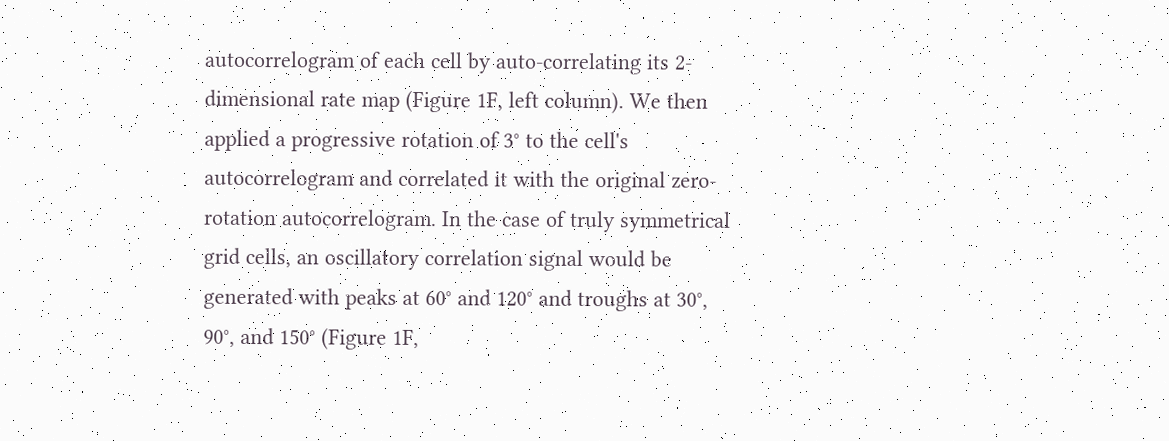autocorrelogram of each cell by auto-correlating its 2- dimensional rate map (Figure 1F, left column). We then applied a progressive rotation of 3° to the cell's autocorrelogram and correlated it with the original zero-rotation autocorrelogram. In the case of truly symmetrical grid cells, an oscillatory correlation signal would be generated with peaks at 60° and 120° and troughs at 30°, 90°, and 150° (Figure 1F,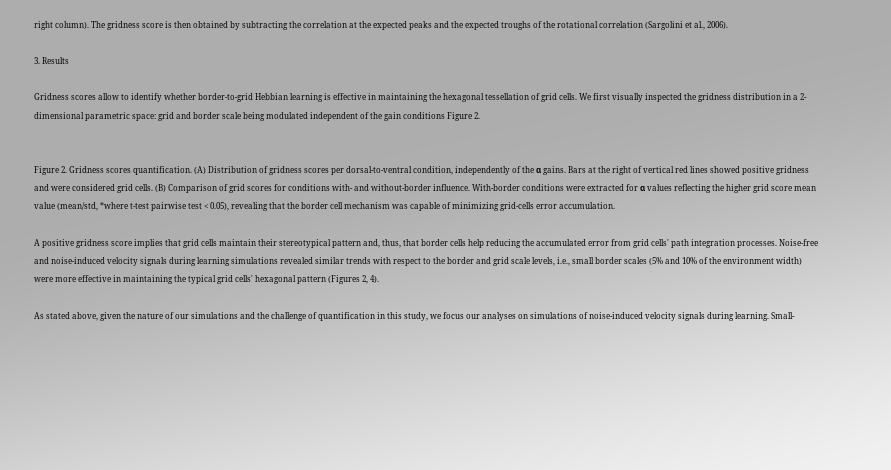right column). The gridness score is then obtained by subtracting the correlation at the expected peaks and the expected troughs of the rotational correlation (Sargolini et al., 2006).

3. Results

Gridness scores allow to identify whether border-to-grid Hebbian learning is effective in maintaining the hexagonal tessellation of grid cells. We first visually inspected the gridness distribution in a 2-dimensional parametric space: grid and border scale being modulated independent of the gain conditions Figure 2.


Figure 2. Gridness scores quantification. (A) Distribution of gridness scores per dorsal-to-ventral condition, independently of the α gains. Bars at the right of vertical red lines showed positive gridness and were considered grid cells. (B) Comparison of grid scores for conditions with- and without-border influence. With-border conditions were extracted for α values reflecting the higher grid score mean value (mean/std, *where t-test pairwise test < 0.05), revealing that the border cell mechanism was capable of minimizing grid-cells error accumulation.

A positive gridness score implies that grid cells maintain their stereotypical pattern and, thus, that border cells help reducing the accumulated error from grid cells' path integration processes. Noise-free and noise-induced velocity signals during learning simulations revealed similar trends with respect to the border and grid scale levels, i.e., small border scales (5% and 10% of the environment width) were more effective in maintaining the typical grid cells' hexagonal pattern (Figures 2, 4).

As stated above, given the nature of our simulations and the challenge of quantification in this study, we focus our analyses on simulations of noise-induced velocity signals during learning. Small-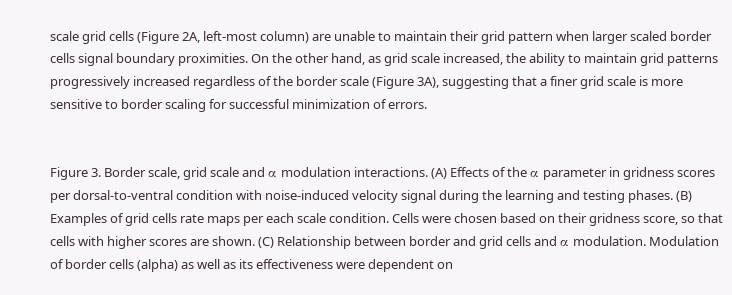scale grid cells (Figure 2A, left-most column) are unable to maintain their grid pattern when larger scaled border cells signal boundary proximities. On the other hand, as grid scale increased, the ability to maintain grid patterns progressively increased regardless of the border scale (Figure 3A), suggesting that a finer grid scale is more sensitive to border scaling for successful minimization of errors.


Figure 3. Border scale, grid scale and α modulation interactions. (A) Effects of the α parameter in gridness scores per dorsal-to-ventral condition with noise-induced velocity signal during the learning and testing phases. (B) Examples of grid cells rate maps per each scale condition. Cells were chosen based on their gridness score, so that cells with higher scores are shown. (C) Relationship between border and grid cells and α modulation. Modulation of border cells (alpha) as well as its effectiveness were dependent on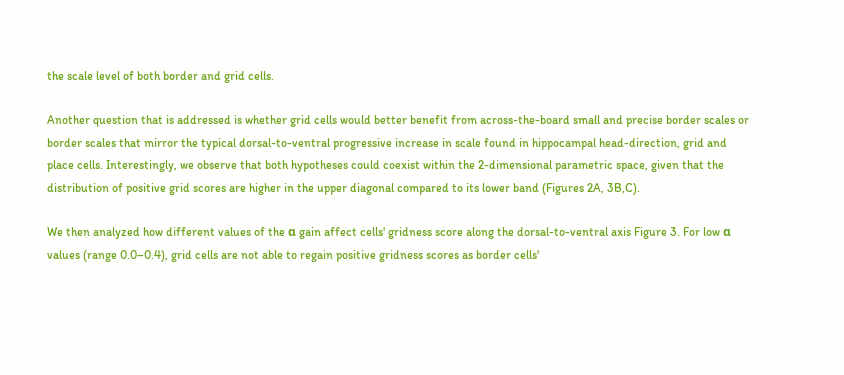the scale level of both border and grid cells.

Another question that is addressed is whether grid cells would better benefit from across-the-board small and precise border scales or border scales that mirror the typical dorsal-to-ventral progressive increase in scale found in hippocampal head-direction, grid and place cells. Interestingly, we observe that both hypotheses could coexist within the 2-dimensional parametric space, given that the distribution of positive grid scores are higher in the upper diagonal compared to its lower band (Figures 2A, 3B,C).

We then analyzed how different values of the α gain affect cells' gridness score along the dorsal-to-ventral axis Figure 3. For low α values (range 0.0–0.4), grid cells are not able to regain positive gridness scores as border cells'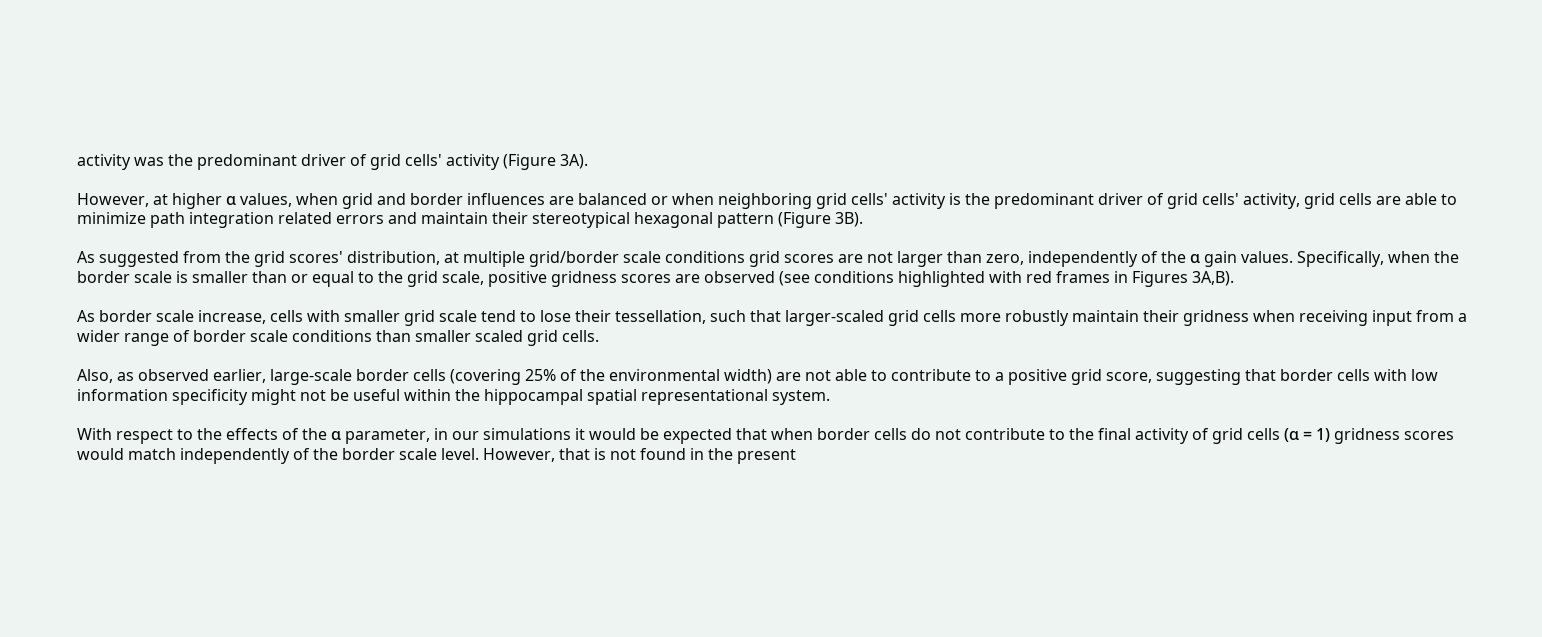activity was the predominant driver of grid cells' activity (Figure 3A).

However, at higher α values, when grid and border influences are balanced or when neighboring grid cells' activity is the predominant driver of grid cells' activity, grid cells are able to minimize path integration related errors and maintain their stereotypical hexagonal pattern (Figure 3B).

As suggested from the grid scores' distribution, at multiple grid/border scale conditions grid scores are not larger than zero, independently of the α gain values. Specifically, when the border scale is smaller than or equal to the grid scale, positive gridness scores are observed (see conditions highlighted with red frames in Figures 3A,B).

As border scale increase, cells with smaller grid scale tend to lose their tessellation, such that larger-scaled grid cells more robustly maintain their gridness when receiving input from a wider range of border scale conditions than smaller scaled grid cells.

Also, as observed earlier, large-scale border cells (covering 25% of the environmental width) are not able to contribute to a positive grid score, suggesting that border cells with low information specificity might not be useful within the hippocampal spatial representational system.

With respect to the effects of the α parameter, in our simulations it would be expected that when border cells do not contribute to the final activity of grid cells (α = 1) gridness scores would match independently of the border scale level. However, that is not found in the present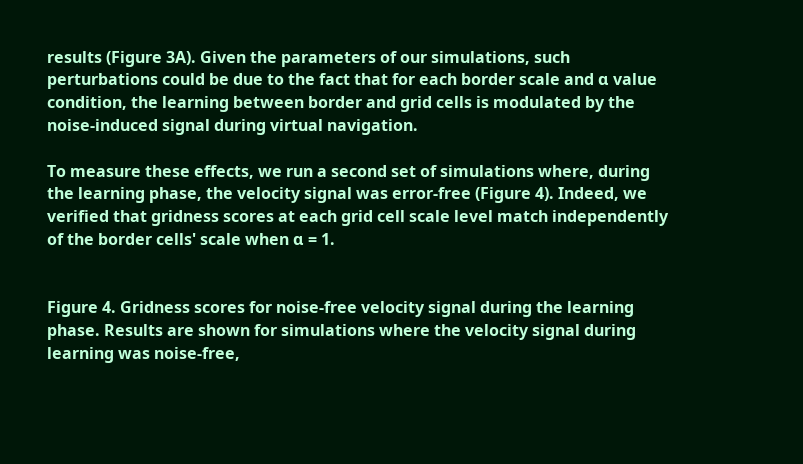results (Figure 3A). Given the parameters of our simulations, such perturbations could be due to the fact that for each border scale and α value condition, the learning between border and grid cells is modulated by the noise-induced signal during virtual navigation.

To measure these effects, we run a second set of simulations where, during the learning phase, the velocity signal was error-free (Figure 4). Indeed, we verified that gridness scores at each grid cell scale level match independently of the border cells' scale when α = 1.


Figure 4. Gridness scores for noise-free velocity signal during the learning phase. Results are shown for simulations where the velocity signal during learning was noise-free,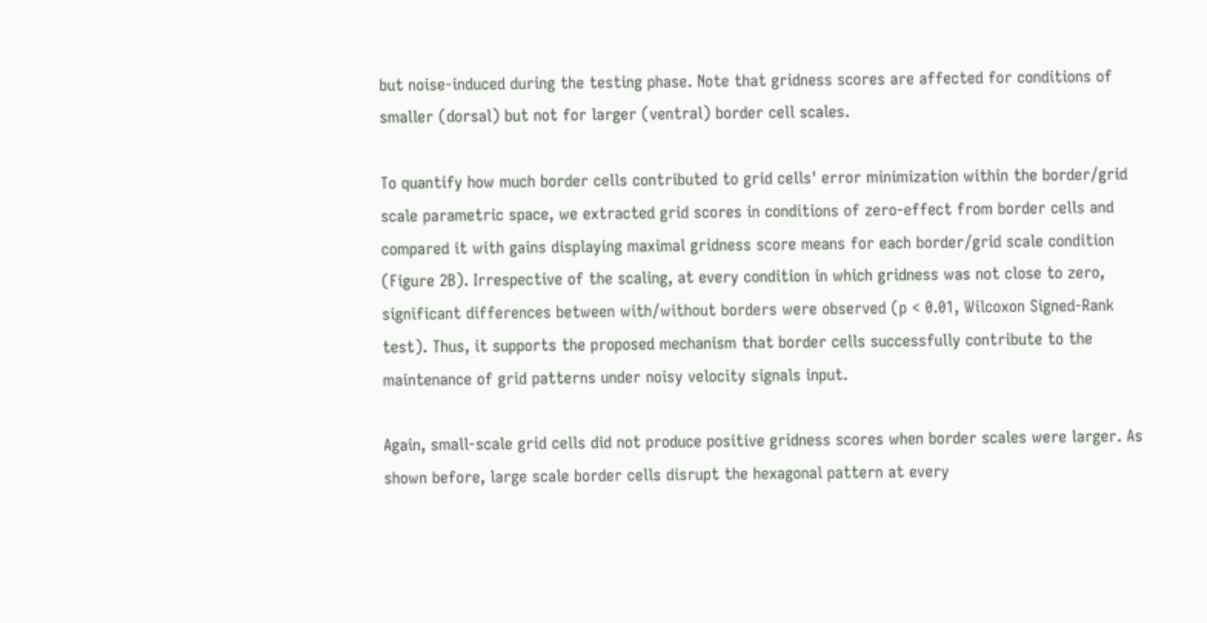but noise-induced during the testing phase. Note that gridness scores are affected for conditions of smaller (dorsal) but not for larger (ventral) border cell scales.

To quantify how much border cells contributed to grid cells' error minimization within the border/grid scale parametric space, we extracted grid scores in conditions of zero-effect from border cells and compared it with gains displaying maximal gridness score means for each border/grid scale condition (Figure 2B). Irrespective of the scaling, at every condition in which gridness was not close to zero, significant differences between with/without borders were observed (p < 0.01, Wilcoxon Signed-Rank test). Thus, it supports the proposed mechanism that border cells successfully contribute to the maintenance of grid patterns under noisy velocity signals input.

Again, small-scale grid cells did not produce positive gridness scores when border scales were larger. As shown before, large scale border cells disrupt the hexagonal pattern at every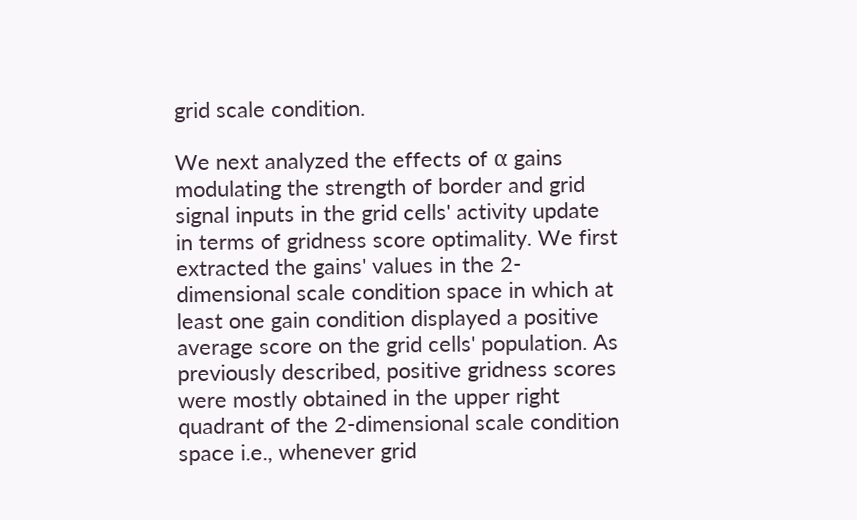grid scale condition.

We next analyzed the effects of α gains modulating the strength of border and grid signal inputs in the grid cells' activity update in terms of gridness score optimality. We first extracted the gains' values in the 2-dimensional scale condition space in which at least one gain condition displayed a positive average score on the grid cells' population. As previously described, positive gridness scores were mostly obtained in the upper right quadrant of the 2-dimensional scale condition space i.e., whenever grid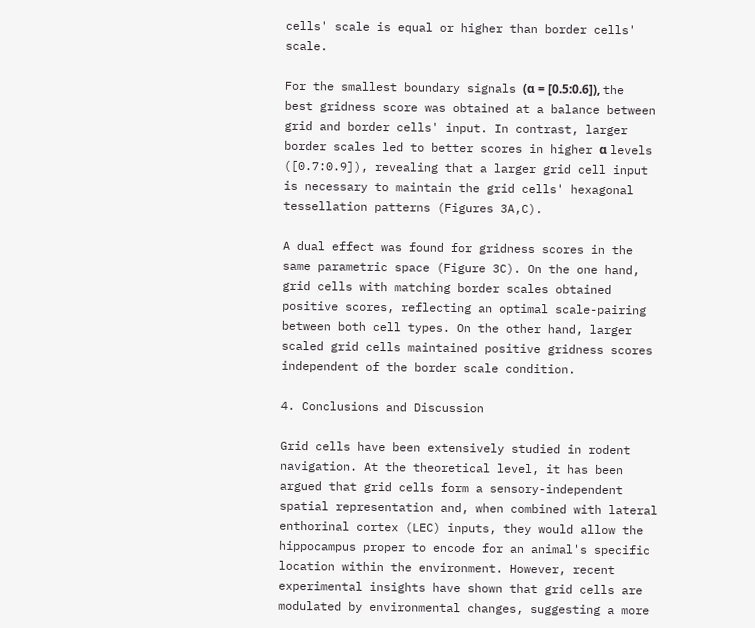cells' scale is equal or higher than border cells' scale.

For the smallest boundary signals (α = [0.5:0.6]), the best gridness score was obtained at a balance between grid and border cells' input. In contrast, larger border scales led to better scores in higher α levels ([0.7:0.9]), revealing that a larger grid cell input is necessary to maintain the grid cells' hexagonal tessellation patterns (Figures 3A,C).

A dual effect was found for gridness scores in the same parametric space (Figure 3C). On the one hand, grid cells with matching border scales obtained positive scores, reflecting an optimal scale-pairing between both cell types. On the other hand, larger scaled grid cells maintained positive gridness scores independent of the border scale condition.

4. Conclusions and Discussion

Grid cells have been extensively studied in rodent navigation. At the theoretical level, it has been argued that grid cells form a sensory-independent spatial representation and, when combined with lateral enthorinal cortex (LEC) inputs, they would allow the hippocampus proper to encode for an animal's specific location within the environment. However, recent experimental insights have shown that grid cells are modulated by environmental changes, suggesting a more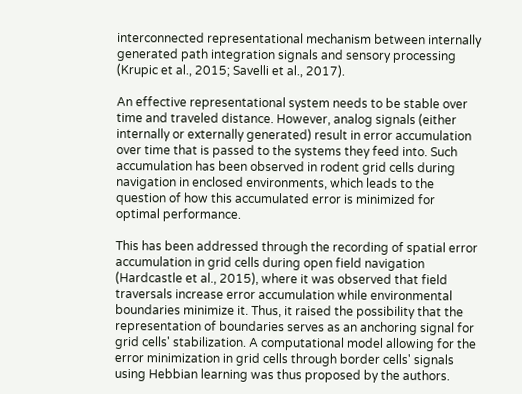interconnected representational mechanism between internally generated path integration signals and sensory processing (Krupic et al., 2015; Savelli et al., 2017).

An effective representational system needs to be stable over time and traveled distance. However, analog signals (either internally or externally generated) result in error accumulation over time that is passed to the systems they feed into. Such accumulation has been observed in rodent grid cells during navigation in enclosed environments, which leads to the question of how this accumulated error is minimized for optimal performance.

This has been addressed through the recording of spatial error accumulation in grid cells during open field navigation (Hardcastle et al., 2015), where it was observed that field traversals increase error accumulation while environmental boundaries minimize it. Thus, it raised the possibility that the representation of boundaries serves as an anchoring signal for grid cells' stabilization. A computational model allowing for the error minimization in grid cells through border cells' signals using Hebbian learning was thus proposed by the authors.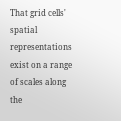That grid cells' spatial representations exist on a range of scales along the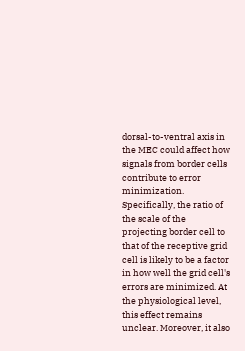dorsal-to-ventral axis in the MEC could affect how signals from border cells contribute to error minimization. Specifically, the ratio of the scale of the projecting border cell to that of the receptive grid cell is likely to be a factor in how well the grid cell's errors are minimized. At the physiological level, this effect remains unclear. Moreover, it also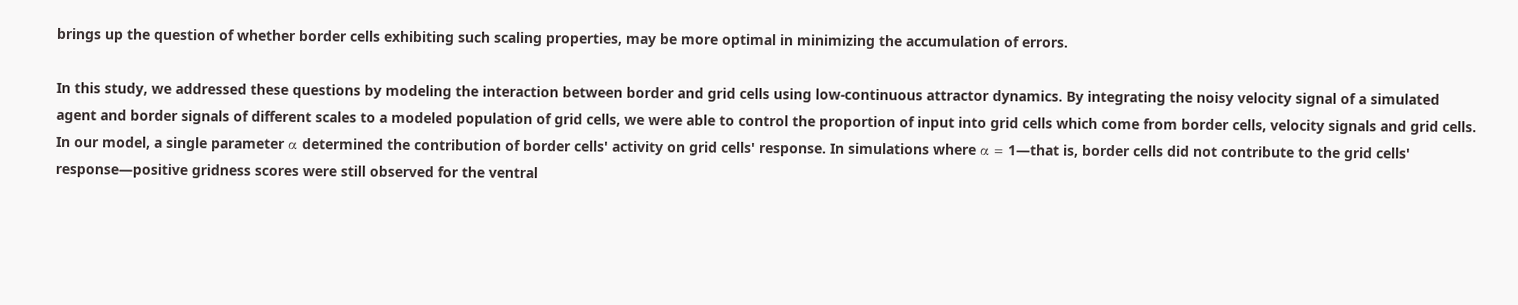brings up the question of whether border cells exhibiting such scaling properties, may be more optimal in minimizing the accumulation of errors.

In this study, we addressed these questions by modeling the interaction between border and grid cells using low-continuous attractor dynamics. By integrating the noisy velocity signal of a simulated agent and border signals of different scales to a modeled population of grid cells, we were able to control the proportion of input into grid cells which come from border cells, velocity signals and grid cells. In our model, a single parameter α determined the contribution of border cells' activity on grid cells' response. In simulations where α = 1—that is, border cells did not contribute to the grid cells' response—positive gridness scores were still observed for the ventral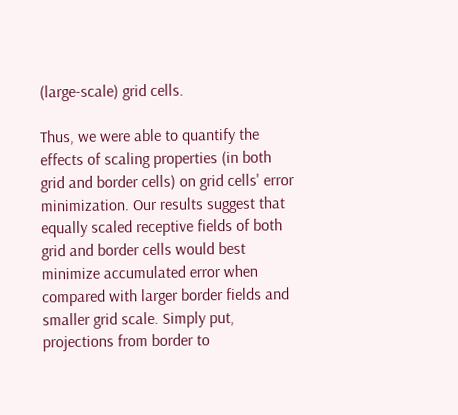(large-scale) grid cells.

Thus, we were able to quantify the effects of scaling properties (in both grid and border cells) on grid cells' error minimization. Our results suggest that equally scaled receptive fields of both grid and border cells would best minimize accumulated error when compared with larger border fields and smaller grid scale. Simply put, projections from border to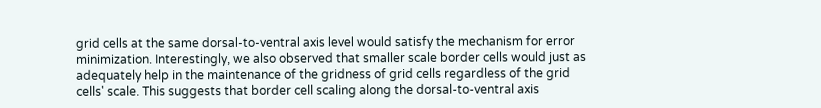grid cells at the same dorsal-to-ventral axis level would satisfy the mechanism for error minimization. Interestingly, we also observed that smaller scale border cells would just as adequately help in the maintenance of the gridness of grid cells regardless of the grid cells' scale. This suggests that border cell scaling along the dorsal-to-ventral axis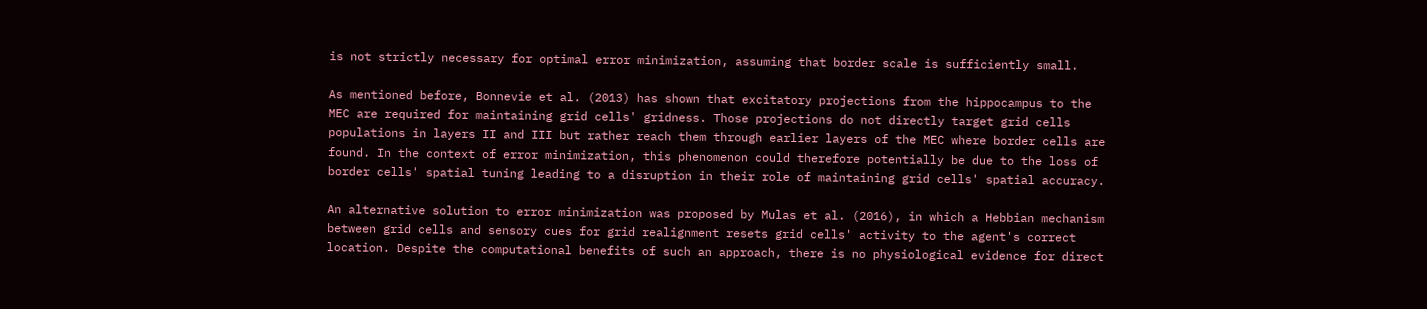is not strictly necessary for optimal error minimization, assuming that border scale is sufficiently small.

As mentioned before, Bonnevie et al. (2013) has shown that excitatory projections from the hippocampus to the MEC are required for maintaining grid cells' gridness. Those projections do not directly target grid cells populations in layers II and III but rather reach them through earlier layers of the MEC where border cells are found. In the context of error minimization, this phenomenon could therefore potentially be due to the loss of border cells' spatial tuning leading to a disruption in their role of maintaining grid cells' spatial accuracy.

An alternative solution to error minimization was proposed by Mulas et al. (2016), in which a Hebbian mechanism between grid cells and sensory cues for grid realignment resets grid cells' activity to the agent's correct location. Despite the computational benefits of such an approach, there is no physiological evidence for direct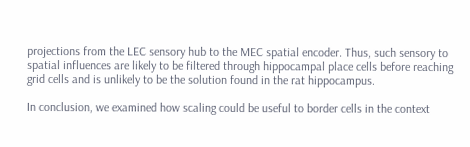projections from the LEC sensory hub to the MEC spatial encoder. Thus, such sensory to spatial influences are likely to be filtered through hippocampal place cells before reaching grid cells and is unlikely to be the solution found in the rat hippocampus.

In conclusion, we examined how scaling could be useful to border cells in the context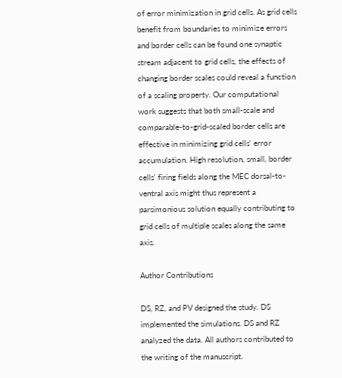of error minimization in grid cells. As grid cells benefit from boundaries to minimize errors and border cells can be found one synaptic stream adjacent to grid cells, the effects of changing border scales could reveal a function of a scaling property. Our computational work suggests that both small-scale and comparable-to-grid-scaled border cells are effective in minimizing grid cells' error accumulation. High resolution, small, border cells' firing fields along the MEC dorsal-to-ventral axis might thus represent a parsimonious solution equally contributing to grid cells of multiple scales along the same axis.

Author Contributions

DS, RZ, and PV designed the study. DS implemented the simulations. DS and RZ analyzed the data. All authors contributed to the writing of the manuscript.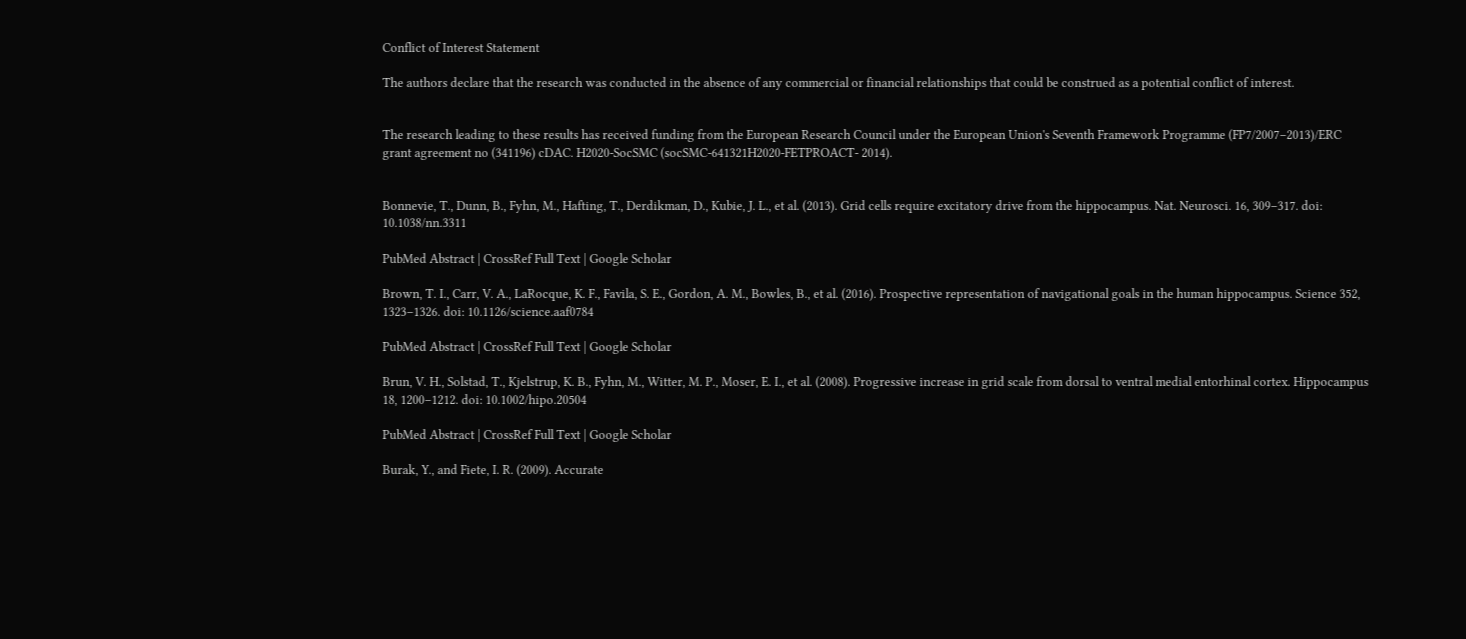Conflict of Interest Statement

The authors declare that the research was conducted in the absence of any commercial or financial relationships that could be construed as a potential conflict of interest.


The research leading to these results has received funding from the European Research Council under the European Union's Seventh Framework Programme (FP7/2007–2013)/ERC grant agreement no (341196) cDAC. H2020-SocSMC (socSMC-641321H2020-FETPROACT- 2014).


Bonnevie, T., Dunn, B., Fyhn, M., Hafting, T., Derdikman, D., Kubie, J. L., et al. (2013). Grid cells require excitatory drive from the hippocampus. Nat. Neurosci. 16, 309–317. doi: 10.1038/nn.3311

PubMed Abstract | CrossRef Full Text | Google Scholar

Brown, T. I., Carr, V. A., LaRocque, K. F., Favila, S. E., Gordon, A. M., Bowles, B., et al. (2016). Prospective representation of navigational goals in the human hippocampus. Science 352, 1323–1326. doi: 10.1126/science.aaf0784

PubMed Abstract | CrossRef Full Text | Google Scholar

Brun, V. H., Solstad, T., Kjelstrup, K. B., Fyhn, M., Witter, M. P., Moser, E. I., et al. (2008). Progressive increase in grid scale from dorsal to ventral medial entorhinal cortex. Hippocampus 18, 1200–1212. doi: 10.1002/hipo.20504

PubMed Abstract | CrossRef Full Text | Google Scholar

Burak, Y., and Fiete, I. R. (2009). Accurate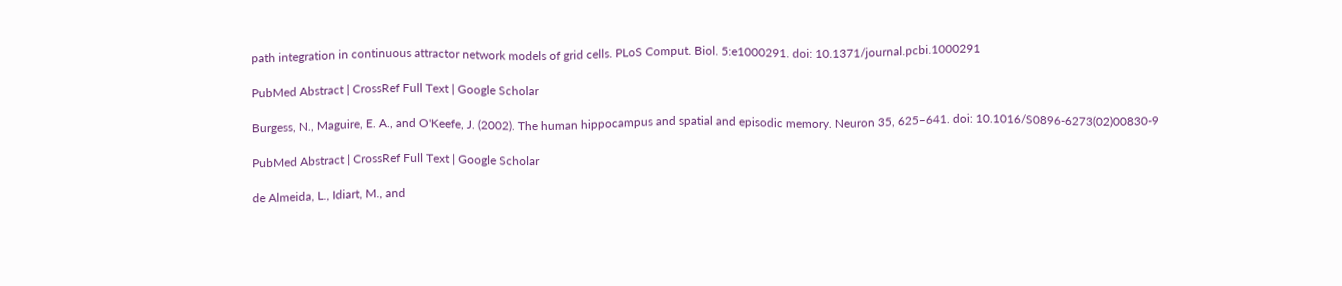path integration in continuous attractor network models of grid cells. PLoS Comput. Biol. 5:e1000291. doi: 10.1371/journal.pcbi.1000291

PubMed Abstract | CrossRef Full Text | Google Scholar

Burgess, N., Maguire, E. A., and O'Keefe, J. (2002). The human hippocampus and spatial and episodic memory. Neuron 35, 625–641. doi: 10.1016/S0896-6273(02)00830-9

PubMed Abstract | CrossRef Full Text | Google Scholar

de Almeida, L., Idiart, M., and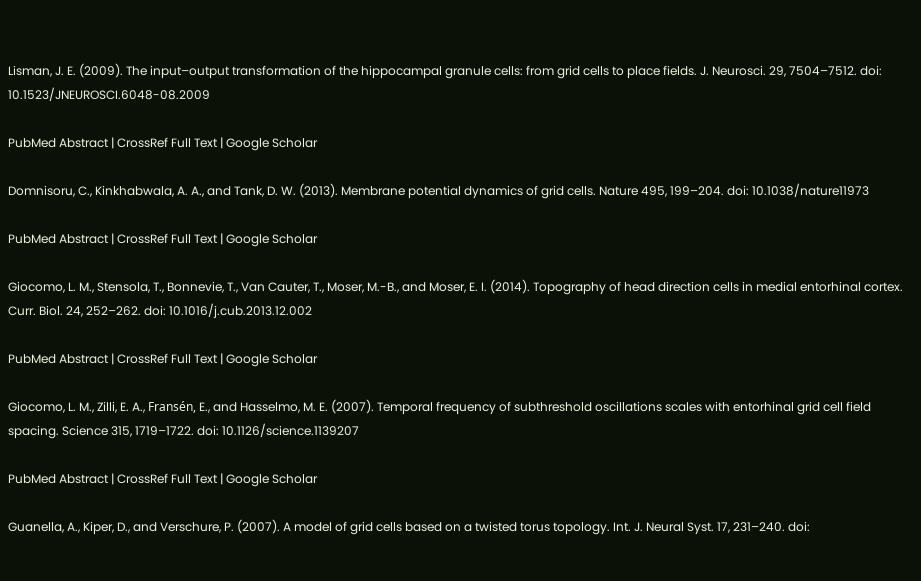Lisman, J. E. (2009). The input–output transformation of the hippocampal granule cells: from grid cells to place fields. J. Neurosci. 29, 7504–7512. doi: 10.1523/JNEUROSCI.6048-08.2009

PubMed Abstract | CrossRef Full Text | Google Scholar

Domnisoru, C., Kinkhabwala, A. A., and Tank, D. W. (2013). Membrane potential dynamics of grid cells. Nature 495, 199–204. doi: 10.1038/nature11973

PubMed Abstract | CrossRef Full Text | Google Scholar

Giocomo, L. M., Stensola, T., Bonnevie, T., Van Cauter, T., Moser, M.-B., and Moser, E. I. (2014). Topography of head direction cells in medial entorhinal cortex. Curr. Biol. 24, 252–262. doi: 10.1016/j.cub.2013.12.002

PubMed Abstract | CrossRef Full Text | Google Scholar

Giocomo, L. M., Zilli, E. A., Fransén, E., and Hasselmo, M. E. (2007). Temporal frequency of subthreshold oscillations scales with entorhinal grid cell field spacing. Science 315, 1719–1722. doi: 10.1126/science.1139207

PubMed Abstract | CrossRef Full Text | Google Scholar

Guanella, A., Kiper, D., and Verschure, P. (2007). A model of grid cells based on a twisted torus topology. Int. J. Neural Syst. 17, 231–240. doi: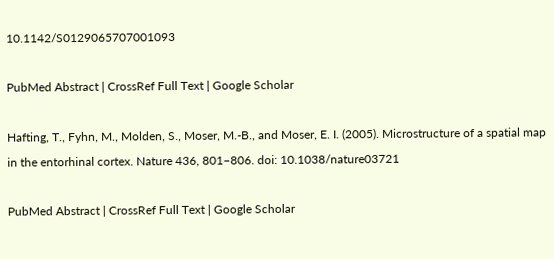10.1142/S0129065707001093

PubMed Abstract | CrossRef Full Text | Google Scholar

Hafting, T., Fyhn, M., Molden, S., Moser, M.-B., and Moser, E. I. (2005). Microstructure of a spatial map in the entorhinal cortex. Nature 436, 801–806. doi: 10.1038/nature03721

PubMed Abstract | CrossRef Full Text | Google Scholar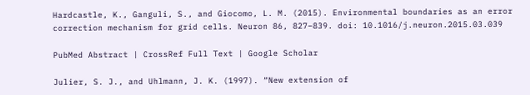Hardcastle, K., Ganguli, S., and Giocomo, L. M. (2015). Environmental boundaries as an error correction mechanism for grid cells. Neuron 86, 827–839. doi: 10.1016/j.neuron.2015.03.039

PubMed Abstract | CrossRef Full Text | Google Scholar

Julier, S. J., and Uhlmann, J. K. (1997). “New extension of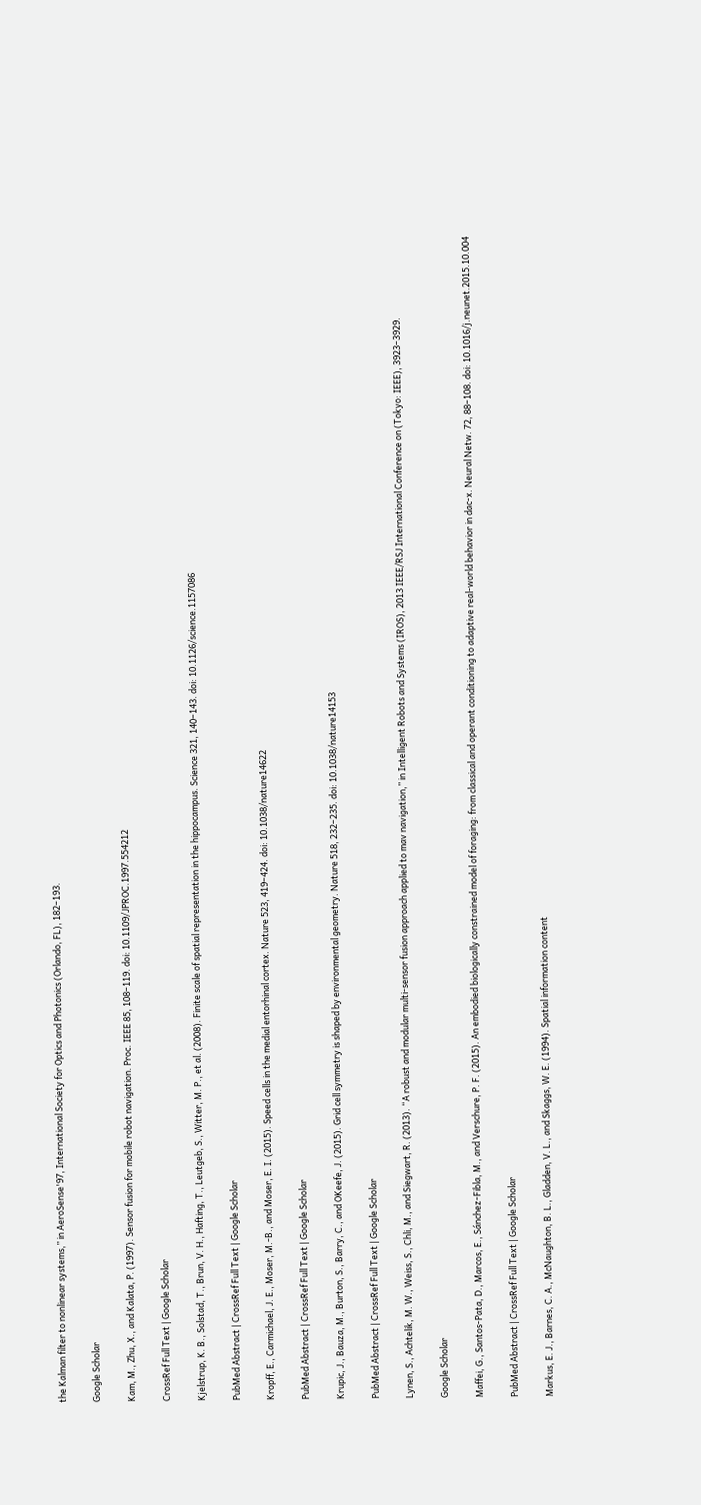the Kalman filter to nonlinear systems,” in AeroSense'97, International Society for Optics and Photonics (Orlando, FL), 182–193.

Google Scholar

Kam, M., Zhu, X., and Kalata, P. (1997). Sensor fusion for mobile robot navigation. Proc. IEEE 85, 108–119. doi: 10.1109/JPROC.1997.554212

CrossRef Full Text | Google Scholar

Kjelstrup, K. B., Solstad, T., Brun, V. H., Hafting, T., Leutgeb, S., Witter, M. P., et al. (2008). Finite scale of spatial representation in the hippocampus. Science 321, 140–143. doi: 10.1126/science.1157086

PubMed Abstract | CrossRef Full Text | Google Scholar

Kropff, E., Carmichael, J. E., Moser, M.-B., and Moser, E. I. (2015). Speed cells in the medial entorhinal cortex. Nature 523, 419–424. doi: 10.1038/nature14622

PubMed Abstract | CrossRef Full Text | Google Scholar

Krupic, J., Bauza, M., Burton, S., Barry, C., and OKeefe, J. (2015). Grid cell symmetry is shaped by environmental geometry. Nature 518, 232–235. doi: 10.1038/nature14153

PubMed Abstract | CrossRef Full Text | Google Scholar

Lynen, S., Achtelik, M. W., Weiss, S., Chli, M., and Siegwart, R. (2013). “A robust and modular multi-sensor fusion approach applied to mav navigation,” in Intelligent Robots and Systems (IROS), 2013 IEEE/RSJ International Conference on (Tokyo: IEEE), 3923–3929.

Google Scholar

Maffei, G., Santos-Pata, D., Marcos, E., Sánchez-Fibla, M., and Verschure, P. F. (2015). An embodied biologically constrained model of foraging: from classical and operant conditioning to adaptive real-world behavior in dac-x. Neural Netw. 72, 88–108. doi: 10.1016/j.neunet.2015.10.004

PubMed Abstract | CrossRef Full Text | Google Scholar

Markus, E. J., Barnes, C. A., McNaughton, B. L., Gladden, V. L., and Skaggs, W. E. (1994). Spatial information content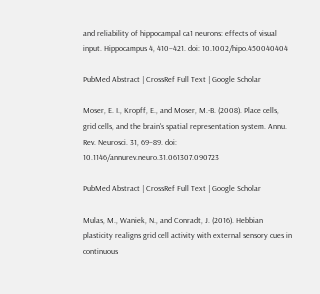and reliability of hippocampal ca1 neurons: effects of visual input. Hippocampus 4, 410–421. doi: 10.1002/hipo.450040404

PubMed Abstract | CrossRef Full Text | Google Scholar

Moser, E. I., Kropff, E., and Moser, M.-B. (2008). Place cells, grid cells, and the brain's spatial representation system. Annu. Rev. Neurosci. 31, 69–89. doi: 10.1146/annurev.neuro.31.061307.090723

PubMed Abstract | CrossRef Full Text | Google Scholar

Mulas, M., Waniek, N., and Conradt, J. (2016). Hebbian plasticity realigns grid cell activity with external sensory cues in continuous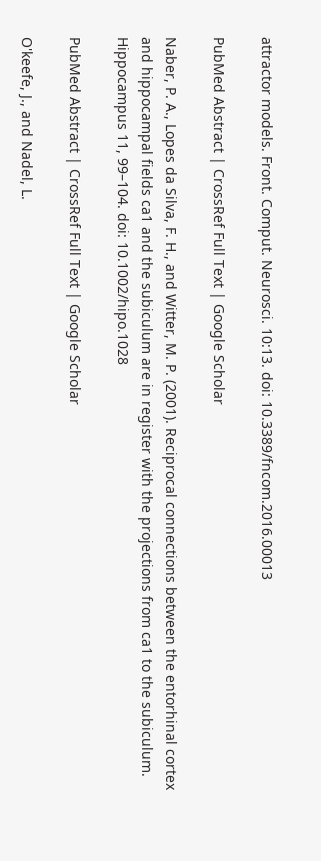attractor models. Front. Comput. Neurosci. 10:13. doi: 10.3389/fncom.2016.00013

PubMed Abstract | CrossRef Full Text | Google Scholar

Naber, P. A., Lopes da Silva, F. H., and Witter, M. P. (2001). Reciprocal connections between the entorhinal cortex and hippocampal fields ca1 and the subiculum are in register with the projections from ca1 to the subiculum. Hippocampus 11, 99–104. doi: 10.1002/hipo.1028

PubMed Abstract | CrossRef Full Text | Google Scholar

O'keefe, J., and Nadel, L.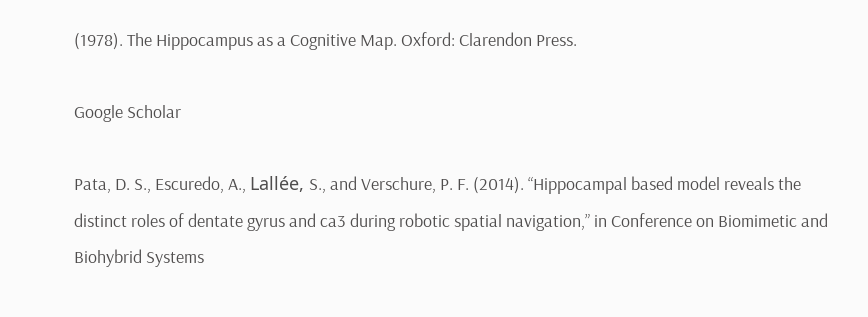(1978). The Hippocampus as a Cognitive Map. Oxford: Clarendon Press.

Google Scholar

Pata, D. S., Escuredo, A., Lallée, S., and Verschure, P. F. (2014). “Hippocampal based model reveals the distinct roles of dentate gyrus and ca3 during robotic spatial navigation,” in Conference on Biomimetic and Biohybrid Systems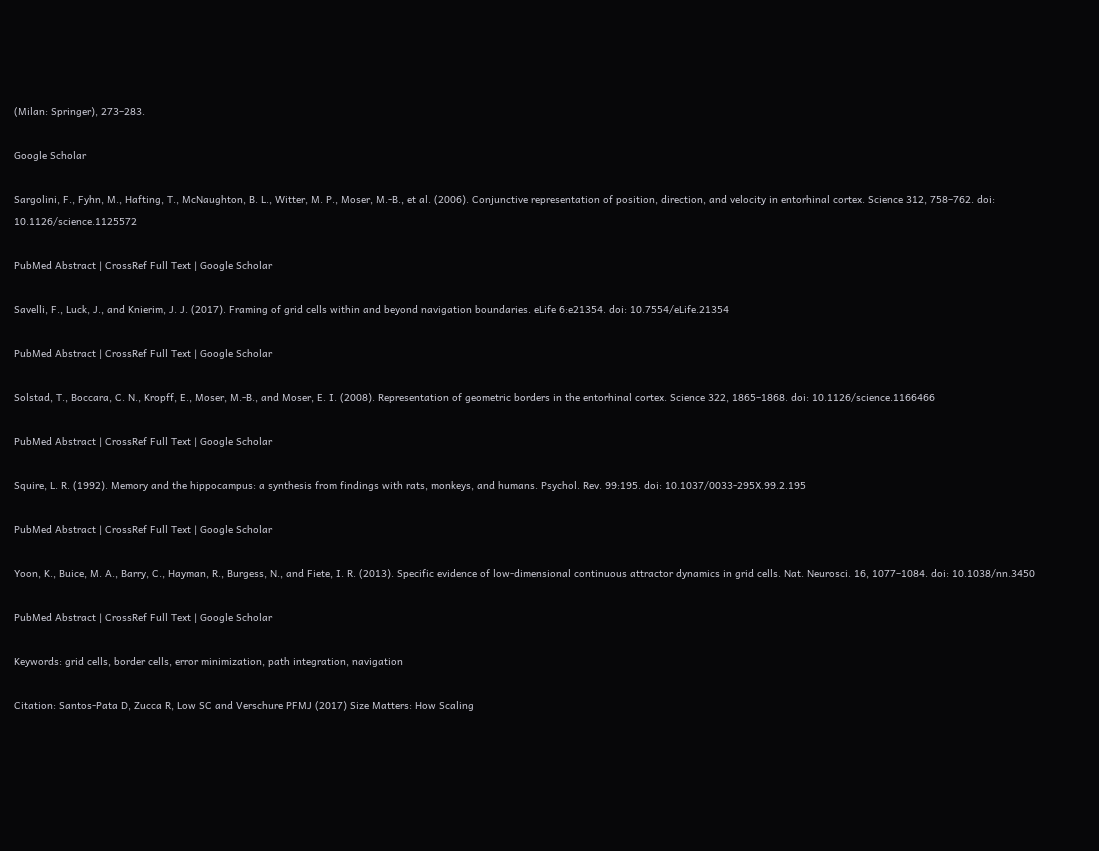(Milan: Springer), 273–283.

Google Scholar

Sargolini, F., Fyhn, M., Hafting, T., McNaughton, B. L., Witter, M. P., Moser, M.-B., et al. (2006). Conjunctive representation of position, direction, and velocity in entorhinal cortex. Science 312, 758–762. doi: 10.1126/science.1125572

PubMed Abstract | CrossRef Full Text | Google Scholar

Savelli, F., Luck, J., and Knierim, J. J. (2017). Framing of grid cells within and beyond navigation boundaries. eLife 6:e21354. doi: 10.7554/eLife.21354

PubMed Abstract | CrossRef Full Text | Google Scholar

Solstad, T., Boccara, C. N., Kropff, E., Moser, M.-B., and Moser, E. I. (2008). Representation of geometric borders in the entorhinal cortex. Science 322, 1865–1868. doi: 10.1126/science.1166466

PubMed Abstract | CrossRef Full Text | Google Scholar

Squire, L. R. (1992). Memory and the hippocampus: a synthesis from findings with rats, monkeys, and humans. Psychol. Rev. 99:195. doi: 10.1037/0033-295X.99.2.195

PubMed Abstract | CrossRef Full Text | Google Scholar

Yoon, K., Buice, M. A., Barry, C., Hayman, R., Burgess, N., and Fiete, I. R. (2013). Specific evidence of low-dimensional continuous attractor dynamics in grid cells. Nat. Neurosci. 16, 1077–1084. doi: 10.1038/nn.3450

PubMed Abstract | CrossRef Full Text | Google Scholar

Keywords: grid cells, border cells, error minimization, path integration, navigation

Citation: Santos-Pata D, Zucca R, Low SC and Verschure PFMJ (2017) Size Matters: How Scaling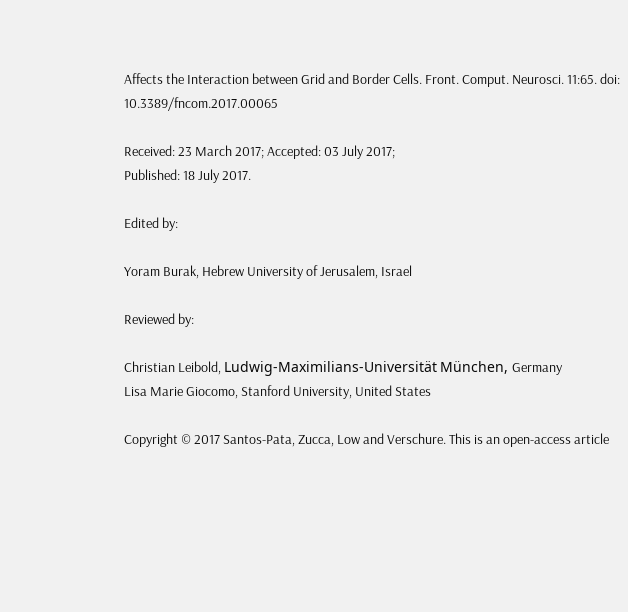Affects the Interaction between Grid and Border Cells. Front. Comput. Neurosci. 11:65. doi: 10.3389/fncom.2017.00065

Received: 23 March 2017; Accepted: 03 July 2017;
Published: 18 July 2017.

Edited by:

Yoram Burak, Hebrew University of Jerusalem, Israel

Reviewed by:

Christian Leibold, Ludwig-Maximilians-Universität München, Germany
Lisa Marie Giocomo, Stanford University, United States

Copyright © 2017 Santos-Pata, Zucca, Low and Verschure. This is an open-access article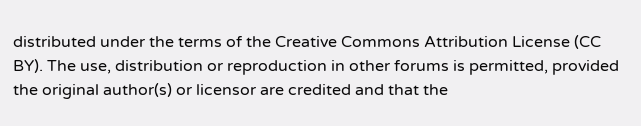distributed under the terms of the Creative Commons Attribution License (CC BY). The use, distribution or reproduction in other forums is permitted, provided the original author(s) or licensor are credited and that the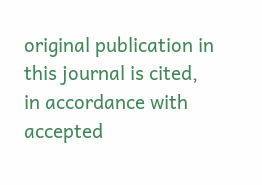original publication in this journal is cited, in accordance with accepted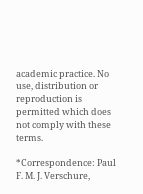academic practice. No use, distribution or reproduction is permitted which does not comply with these terms.

*Correspondence: Paul F. M. J. Verschure,